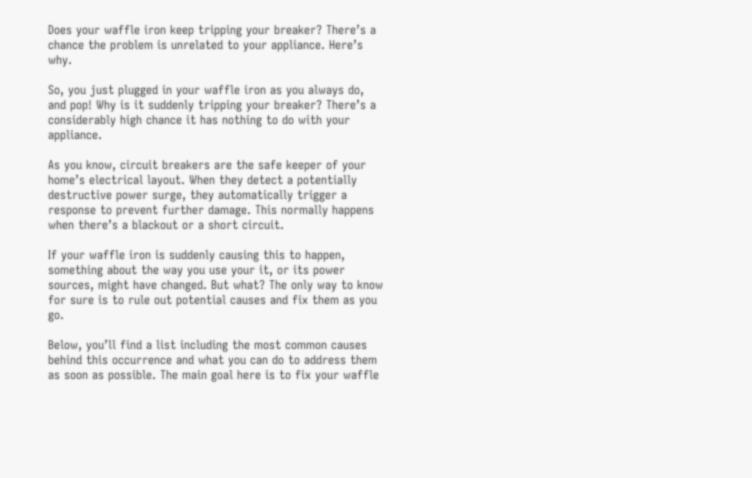Does your waffle iron keep tripping your breaker? There’s a chance the problem is unrelated to your appliance. Here’s why.

So, you just plugged in your waffle iron as you always do, and pop! Why is it suddenly tripping your breaker? There’s a considerably high chance it has nothing to do with your appliance.

As you know, circuit breakers are the safe keeper of your home’s electrical layout. When they detect a potentially destructive power surge, they automatically trigger a response to prevent further damage. This normally happens when there’s a blackout or a short circuit.

If your waffle iron is suddenly causing this to happen, something about the way you use your it, or its power sources, might have changed. But what? The only way to know for sure is to rule out potential causes and fix them as you go.

Below, you’ll find a list including the most common causes behind this occurrence and what you can do to address them as soon as possible. The main goal here is to fix your waffle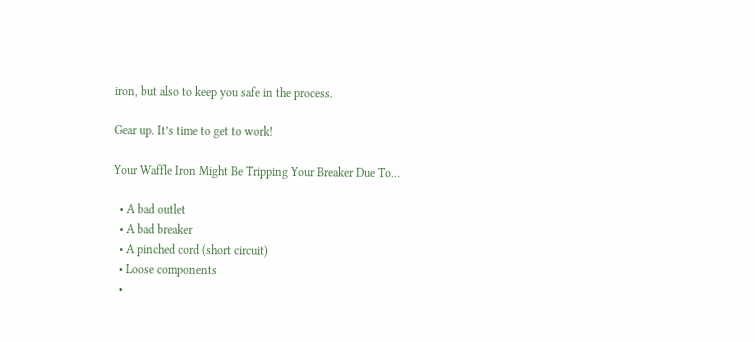iron, but also to keep you safe in the process.

Gear up. It’s time to get to work!

Your Waffle Iron Might Be Tripping Your Breaker Due To…

  • A bad outlet
  • A bad breaker
  • A pinched cord (short circuit)
  • Loose components
  •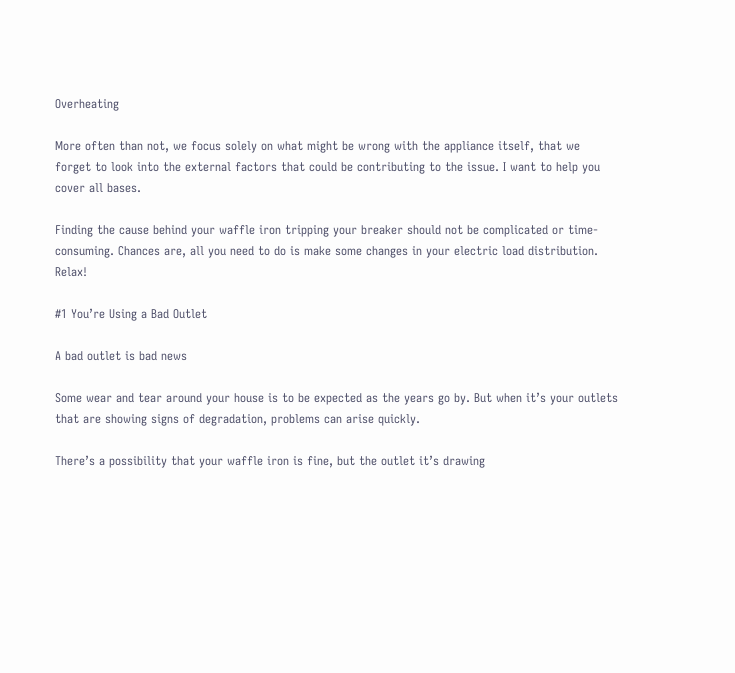Overheating

More often than not, we focus solely on what might be wrong with the appliance itself, that we forget to look into the external factors that could be contributing to the issue. I want to help you cover all bases.

Finding the cause behind your waffle iron tripping your breaker should not be complicated or time-consuming. Chances are, all you need to do is make some changes in your electric load distribution. Relax!

#1 You’re Using a Bad Outlet

A bad outlet is bad news

Some wear and tear around your house is to be expected as the years go by. But when it’s your outlets that are showing signs of degradation, problems can arise quickly.

There’s a possibility that your waffle iron is fine, but the outlet it’s drawing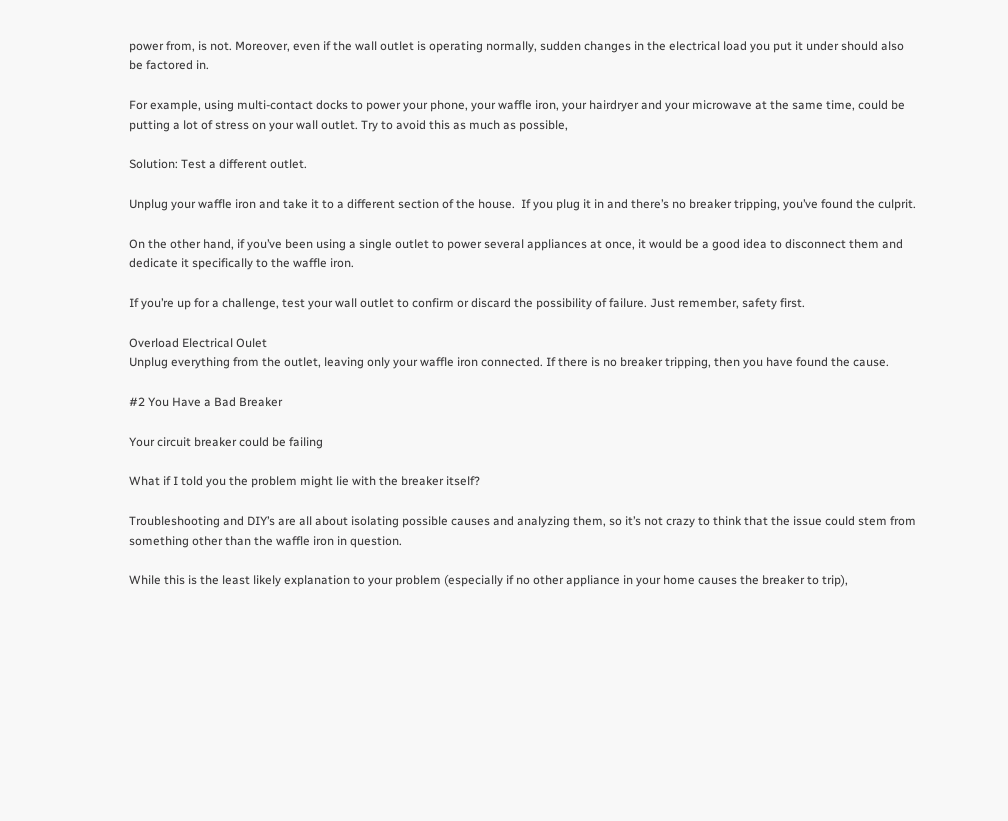power from, is not. Moreover, even if the wall outlet is operating normally, sudden changes in the electrical load you put it under should also be factored in.

For example, using multi-contact docks to power your phone, your waffle iron, your hairdryer and your microwave at the same time, could be putting a lot of stress on your wall outlet. Try to avoid this as much as possible,

Solution: Test a different outlet.

Unplug your waffle iron and take it to a different section of the house.  If you plug it in and there’s no breaker tripping, you’ve found the culprit.

On the other hand, if you’ve been using a single outlet to power several appliances at once, it would be a good idea to disconnect them and dedicate it specifically to the waffle iron.

If you’re up for a challenge, test your wall outlet to confirm or discard the possibility of failure. Just remember, safety first.

Overload Electrical Oulet
Unplug everything from the outlet, leaving only your waffle iron connected. If there is no breaker tripping, then you have found the cause.

#2 You Have a Bad Breaker

Your circuit breaker could be failing

What if I told you the problem might lie with the breaker itself?

Troubleshooting and DIY’s are all about isolating possible causes and analyzing them, so it’s not crazy to think that the issue could stem from something other than the waffle iron in question.

While this is the least likely explanation to your problem (especially if no other appliance in your home causes the breaker to trip),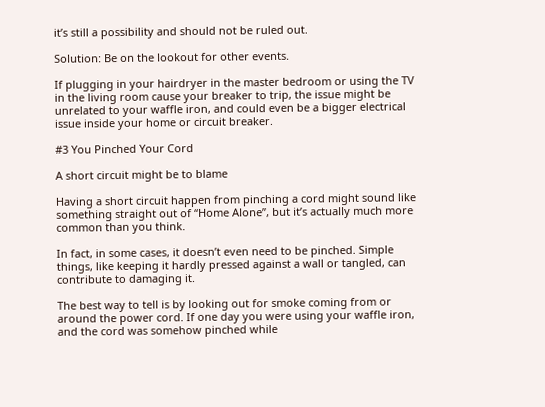it’s still a possibility and should not be ruled out.

Solution: Be on the lookout for other events.

If plugging in your hairdryer in the master bedroom or using the TV in the living room cause your breaker to trip, the issue might be unrelated to your waffle iron, and could even be a bigger electrical issue inside your home or circuit breaker.

#3 You Pinched Your Cord

A short circuit might be to blame

Having a short circuit happen from pinching a cord might sound like something straight out of “Home Alone”, but it’s actually much more common than you think.

In fact, in some cases, it doesn’t even need to be pinched. Simple things, like keeping it hardly pressed against a wall or tangled, can contribute to damaging it.

The best way to tell is by looking out for smoke coming from or around the power cord. If one day you were using your waffle iron, and the cord was somehow pinched while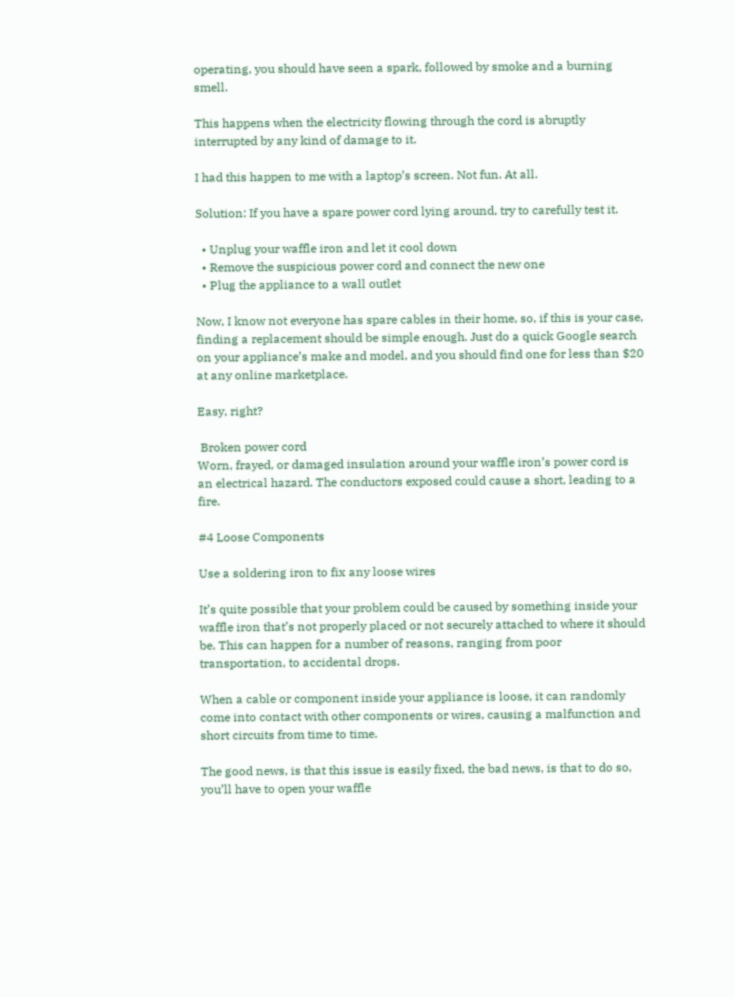operating, you should have seen a spark, followed by smoke and a burning smell.

This happens when the electricity flowing through the cord is abruptly interrupted by any kind of damage to it.

I had this happen to me with a laptop’s screen. Not fun. At all.

Solution: If you have a spare power cord lying around, try to carefully test it.

  • Unplug your waffle iron and let it cool down
  • Remove the suspicious power cord and connect the new one
  • Plug the appliance to a wall outlet

Now, I know not everyone has spare cables in their home, so, if this is your case, finding a replacement should be simple enough. Just do a quick Google search on your appliance’s make and model, and you should find one for less than $20 at any online marketplace.

Easy, right?

 Broken power cord
Worn, frayed, or damaged insulation around your waffle iron’s power cord is an electrical hazard. The conductors exposed could cause a short, leading to a fire.

#4 Loose Components

Use a soldering iron to fix any loose wires

It’s quite possible that your problem could be caused by something inside your waffle iron that’s not properly placed or not securely attached to where it should be. This can happen for a number of reasons, ranging from poor transportation, to accidental drops.

When a cable or component inside your appliance is loose, it can randomly come into contact with other components or wires, causing a malfunction and short circuits from time to time.

The good news, is that this issue is easily fixed, the bad news, is that to do so, you’ll have to open your waffle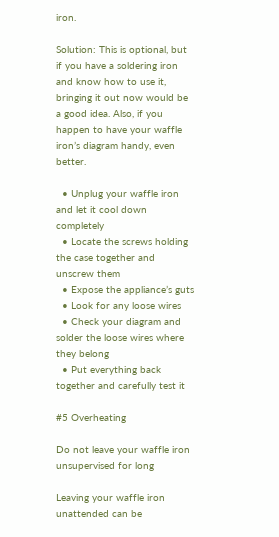iron.

Solution: This is optional, but if you have a soldering iron and know how to use it, bringing it out now would be a good idea. Also, if you happen to have your waffle iron’s diagram handy, even better.

  • Unplug your waffle iron and let it cool down completely
  • Locate the screws holding the case together and unscrew them
  • Expose the appliance’s guts
  • Look for any loose wires
  • Check your diagram and solder the loose wires where they belong
  • Put everything back together and carefully test it

#5 Overheating

Do not leave your waffle iron unsupervised for long

Leaving your waffle iron unattended can be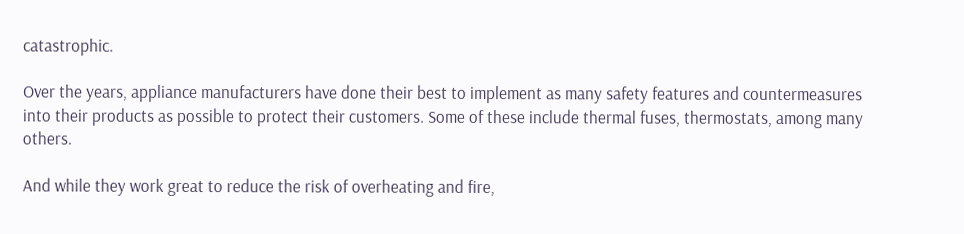catastrophic.

Over the years, appliance manufacturers have done their best to implement as many safety features and countermeasures into their products as possible to protect their customers. Some of these include thermal fuses, thermostats, among many others.

And while they work great to reduce the risk of overheating and fire,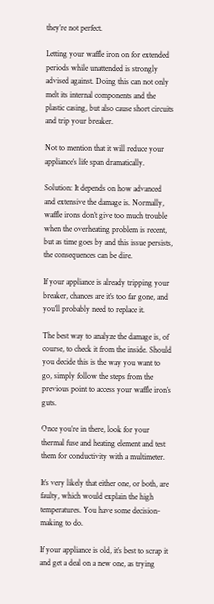they’re not perfect.

Letting your waffle iron on for extended periods while unattended is strongly advised against. Doing this can not only melt its internal components and the plastic casing, but also cause short circuits and trip your breaker.

Not to mention that it will reduce your appliance’s life span dramatically.

Solution: It depends on how advanced and extensive the damage is. Normally, waffle irons don’t give too much trouble when the overheating problem is recent, but as time goes by and this issue persists, the consequences can be dire.

If your appliance is already tripping your breaker, chances are it’s too far gone, and you’ll probably need to replace it.

The best way to analyze the damage is, of course, to check it from the inside. Should you decide this is the way you want to go, simply follow the steps from the previous point to access your waffle iron’s guts.

Once you’re in there, look for your thermal fuse and heating element and test them for conductivity with a multimeter.

It’s very likely that either one, or both, are faulty, which would explain the high temperatures. You have some decision-making to do.

If your appliance is old, it’s best to scrap it and get a deal on a new one, as trying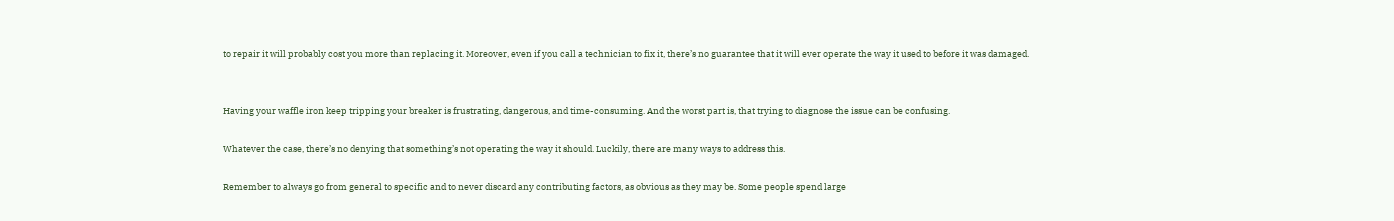to repair it will probably cost you more than replacing it. Moreover, even if you call a technician to fix it, there’s no guarantee that it will ever operate the way it used to before it was damaged.


Having your waffle iron keep tripping your breaker is frustrating, dangerous, and time-consuming. And the worst part is, that trying to diagnose the issue can be confusing.

Whatever the case, there’s no denying that something’s not operating the way it should. Luckily, there are many ways to address this.

Remember to always go from general to specific and to never discard any contributing factors, as obvious as they may be. Some people spend large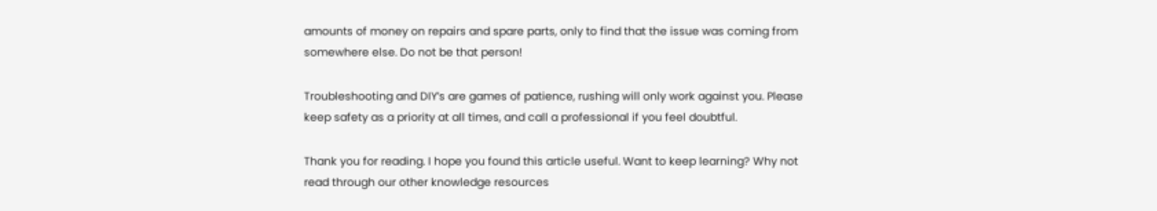amounts of money on repairs and spare parts, only to find that the issue was coming from somewhere else. Do not be that person!

Troubleshooting and DIY’s are games of patience, rushing will only work against you. Please keep safety as a priority at all times, and call a professional if you feel doubtful.

Thank you for reading. I hope you found this article useful. Want to keep learning? Why not read through our other knowledge resources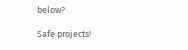below?

Safe projects!